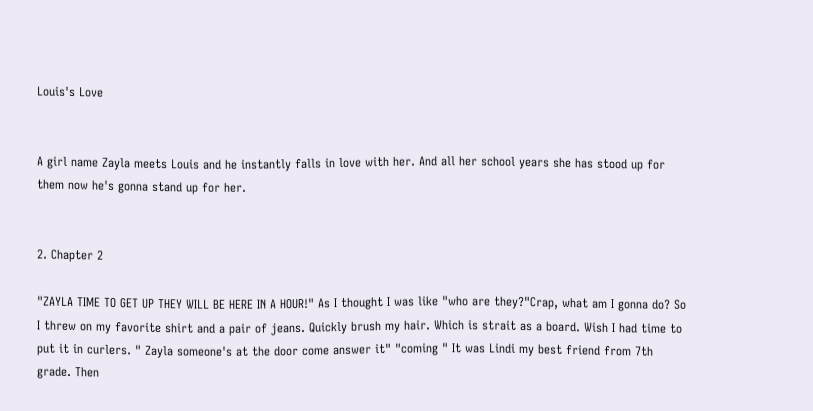Louis's Love


A girl name Zayla meets Louis and he instantly falls in love with her. And all her school years she has stood up for them now he's gonna stand up for her.


2. Chapter 2

"ZAYLA TIME TO GET UP THEY WILL BE HERE IN A HOUR!" As I thought I was like "who are they?"Crap, what am I gonna do? So I threw on my favorite shirt and a pair of jeans. Quickly brush my hair. Which is strait as a board. Wish I had time to put it in curlers. " Zayla someone's at the door come answer it" "coming " It was Lindi my best friend from 7th grade. Then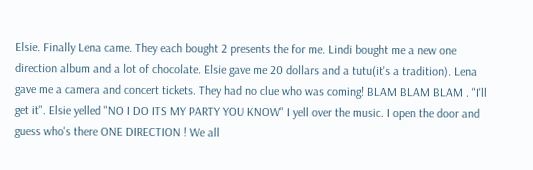Elsie. Finally Lena came. They each bought 2 presents the for me. Lindi bought me a new one direction album and a lot of chocolate. Elsie gave me 20 dollars and a tutu(it's a tradition). Lena gave me a camera and concert tickets. They had no clue who was coming! BLAM BLAM BLAM . "I'll get it". Elsie yelled "NO I DO ITS MY PARTY YOU KNOW" I yell over the music. I open the door and guess who's there ONE DIRECTION ! We all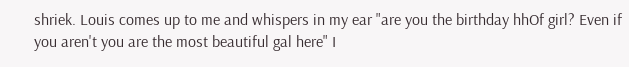shriek. Louis comes up to me and whispers in my ear "are you the birthday hhOf girl? Even if you aren't you are the most beautiful gal here" I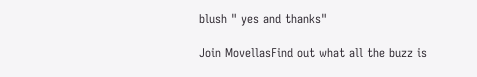blush " yes and thanks"

Join MovellasFind out what all the buzz is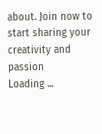about. Join now to start sharing your creativity and passion
Loading ...